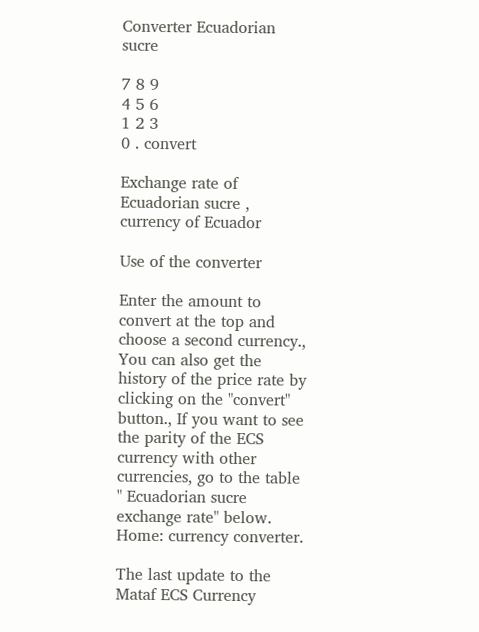Converter Ecuadorian sucre

7 8 9
4 5 6
1 2 3
0 . convert

Exchange rate of Ecuadorian sucre , currency of Ecuador

Use of the converter

Enter the amount to convert at the top and choose a second currency., You can also get the history of the price rate by clicking on the "convert" button., If you want to see the parity of the ECS currency with other currencies, go to the table " Ecuadorian sucre exchange rate" below.
Home: currency converter.

The last update to the Mataf ECS Currency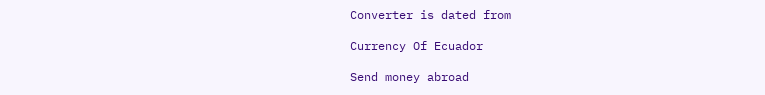Converter is dated from

Currency Of Ecuador

Send money abroad